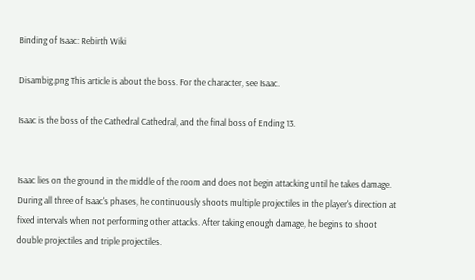Binding of Isaac: Rebirth Wiki

Disambig.png This article is about the boss. For the character, see Isaac.

Isaac is the boss of the Cathedral Cathedral, and the final boss of Ending 13.


Isaac lies on the ground in the middle of the room and does not begin attacking until he takes damage.
During all three of Isaac's phases, he continuously shoots multiple projectiles in the player's direction at fixed intervals when not performing other attacks. After taking enough damage, he begins to shoot double projectiles and triple projectiles.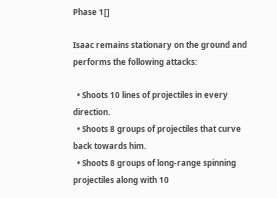Phase 1[]

Isaac remains stationary on the ground and performs the following attacks:

  • Shoots 10 lines of projectiles in every direction.
  • Shoots 8 groups of projectiles that curve back towards him.
  • Shoots 8 groups of long-range spinning projectiles along with 10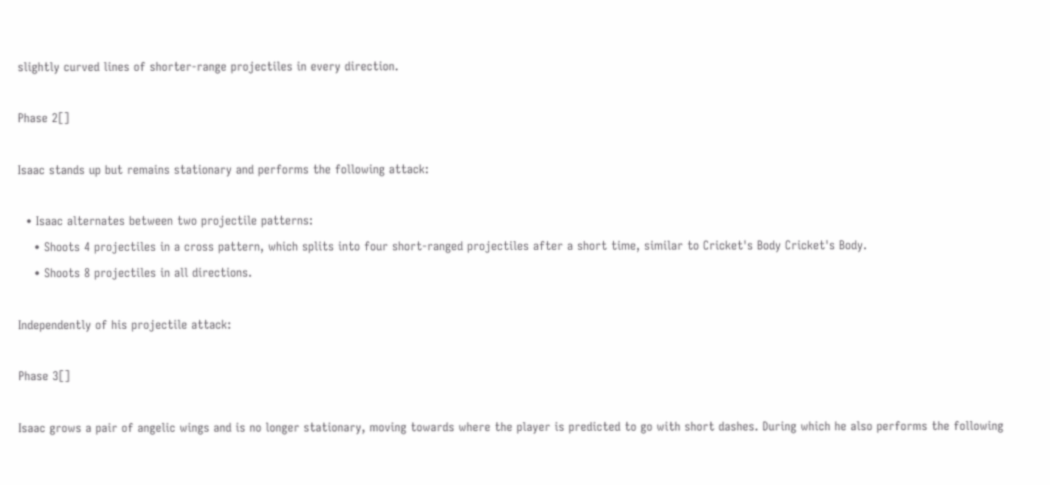slightly curved lines of shorter-range projectiles in every direction.

Phase 2[]

Isaac stands up but remains stationary and performs the following attack:

  • Isaac alternates between two projectile patterns:
    • Shoots 4 projectiles in a cross pattern, which splits into four short-ranged projectiles after a short time, similar to Cricket's Body Cricket's Body.
    • Shoots 8 projectiles in all directions.

Independently of his projectile attack:

Phase 3[]

Isaac grows a pair of angelic wings and is no longer stationary, moving towards where the player is predicted to go with short dashes. During which he also performs the following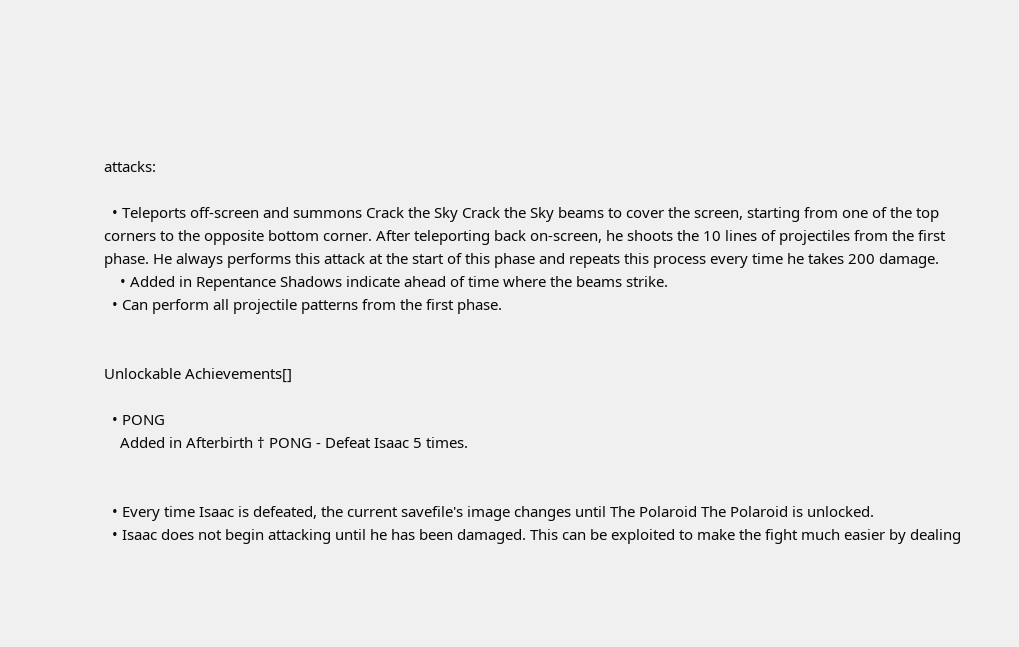attacks:

  • Teleports off-screen and summons Crack the Sky Crack the Sky beams to cover the screen, starting from one of the top corners to the opposite bottom corner. After teleporting back on-screen, he shoots the 10 lines of projectiles from the first phase. He always performs this attack at the start of this phase and repeats this process every time he takes 200 damage.
    • Added in Repentance Shadows indicate ahead of time where the beams strike.
  • Can perform all projectile patterns from the first phase.


Unlockable Achievements[]

  • PONG
    Added in Afterbirth † PONG - Defeat Isaac 5 times.


  • Every time Isaac is defeated, the current savefile's image changes until The Polaroid The Polaroid is unlocked.
  • Isaac does not begin attacking until he has been damaged. This can be exploited to make the fight much easier by dealing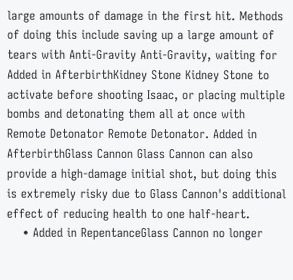large amounts of damage in the first hit. Methods of doing this include saving up a large amount of tears with Anti-Gravity Anti-Gravity, waiting for Added in AfterbirthKidney Stone Kidney Stone to activate before shooting Isaac, or placing multiple bombs and detonating them all at once with Remote Detonator Remote Detonator. Added in AfterbirthGlass Cannon Glass Cannon can also provide a high-damage initial shot, but doing this is extremely risky due to Glass Cannon's additional effect of reducing health to one half-heart.
    • Added in RepentanceGlass Cannon no longer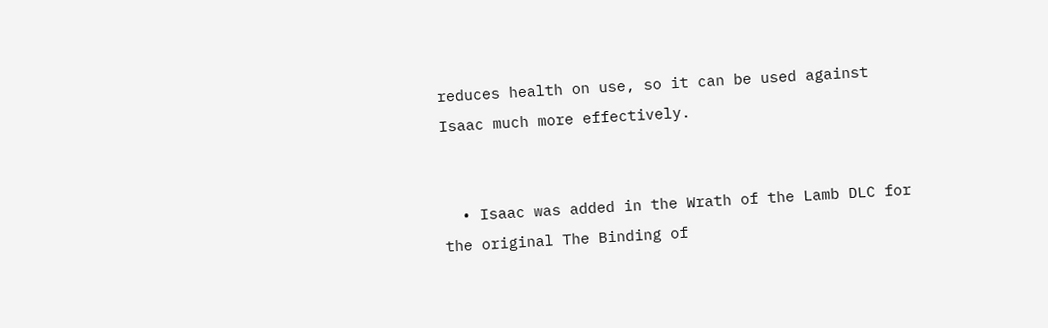reduces health on use, so it can be used against Isaac much more effectively.


  • Isaac was added in the Wrath of the Lamb DLC for the original The Binding of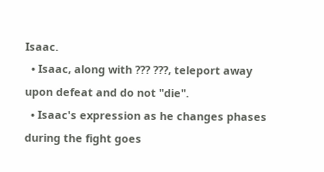Isaac.
  • Isaac, along with ??? ???, teleport away upon defeat and do not "die".
  • Isaac's expression as he changes phases during the fight goes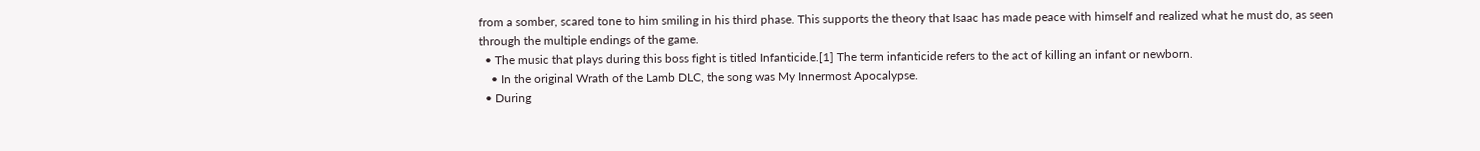from a somber, scared tone to him smiling in his third phase. This supports the theory that Isaac has made peace with himself and realized what he must do, as seen through the multiple endings of the game.
  • The music that plays during this boss fight is titled Infanticide.[1] The term infanticide refers to the act of killing an infant or newborn.
    • In the original Wrath of the Lamb DLC, the song was My Innermost Apocalypse.
  • During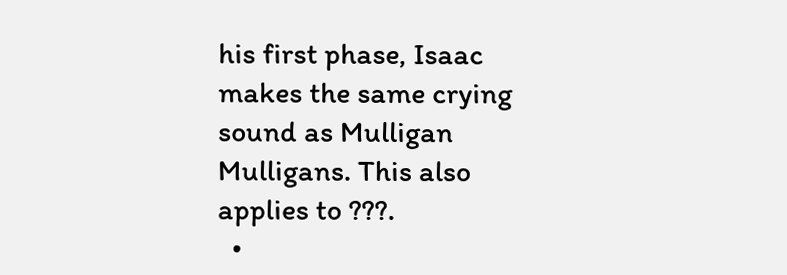his first phase, Isaac makes the same crying sound as Mulligan Mulligans. This also applies to ???.
  •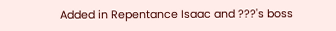Added in Repentance Isaac and ???'s boss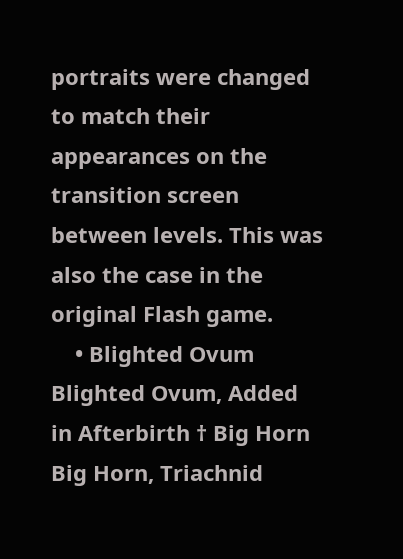portraits were changed to match their appearances on the transition screen between levels. This was also the case in the original Flash game.
    • Blighted Ovum Blighted Ovum, Added in Afterbirth † Big Horn Big Horn, Triachnid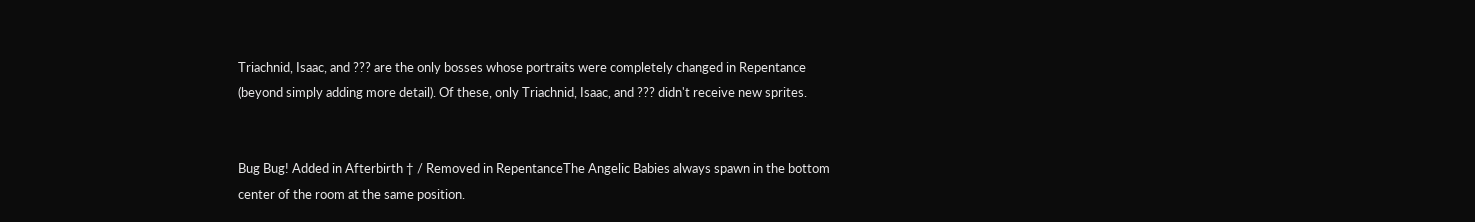Triachnid, Isaac, and ??? are the only bosses whose portraits were completely changed in Repentance (beyond simply adding more detail). Of these, only Triachnid, Isaac, and ??? didn't receive new sprites.


Bug Bug! Added in Afterbirth † / Removed in RepentanceThe Angelic Babies always spawn in the bottom center of the room at the same position.